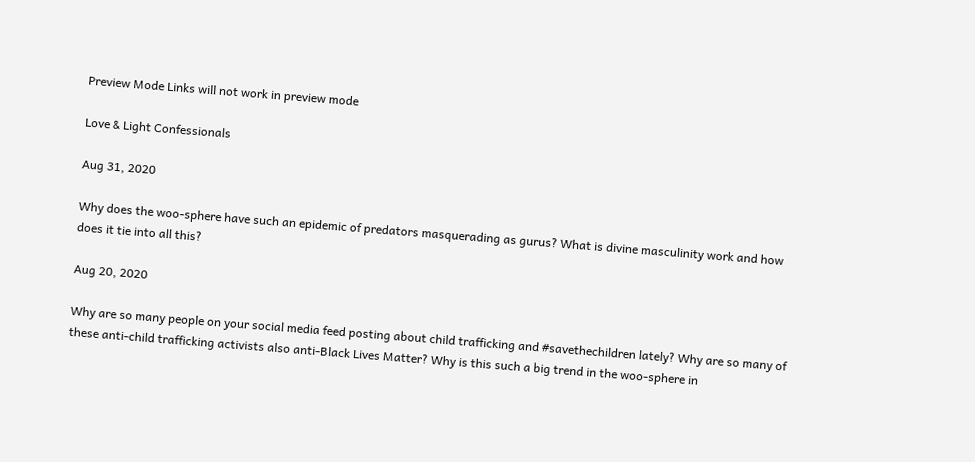Preview Mode Links will not work in preview mode

Love & Light Confessionals

Aug 31, 2020

Why does the woo-sphere have such an epidemic of predators masquerading as gurus? What is divine masculinity work and how does it tie into all this?

Aug 20, 2020

Why are so many people on your social media feed posting about child trafficking and #savethechildren lately? Why are so many of these anti-child trafficking activists also anti-Black Lives Matter? Why is this such a big trend in the woo-sphere in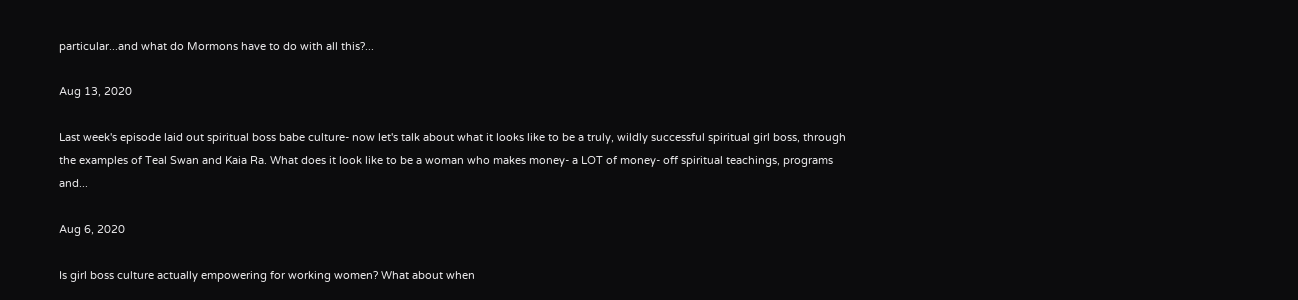particular...and what do Mormons have to do with all this?...

Aug 13, 2020

Last week's episode laid out spiritual boss babe culture- now let's talk about what it looks like to be a truly, wildly successful spiritual girl boss, through the examples of Teal Swan and Kaia Ra. What does it look like to be a woman who makes money- a LOT of money- off spiritual teachings, programs and...

Aug 6, 2020

Is girl boss culture actually empowering for working women? What about when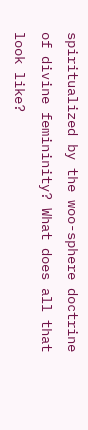spiritualized by the woo-sphere doctrine of divine femininity? What does all that look like?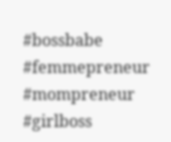#bossbabe #femmepreneur #mompreneur #girlboss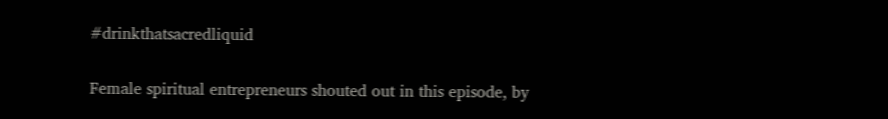#drinkthatsacredliquid

Female spiritual entrepreneurs shouted out in this episode, by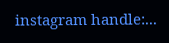instagram handle:...